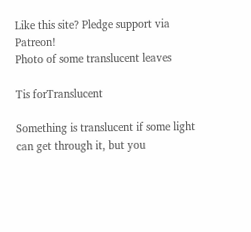Like this site? Pledge support via Patreon!
Photo of some translucent leaves

Tis forTranslucent

Something is translucent if some light can get through it, but you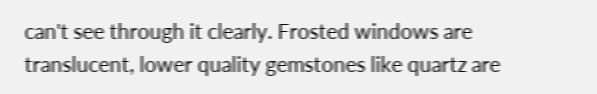can't see through it clearly. Frosted windows are translucent, lower quality gemstones like quartz are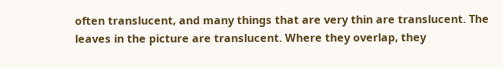often translucent, and many things that are very thin are translucent. The leaves in the picture are translucent. Where they overlap, they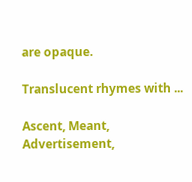are opaque.

Translucent rhymes with ...

Ascent, Meant, Advertisement,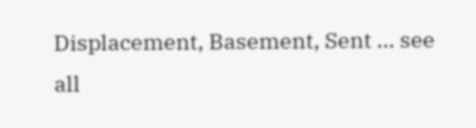Displacement, Basement, Sent ... see all